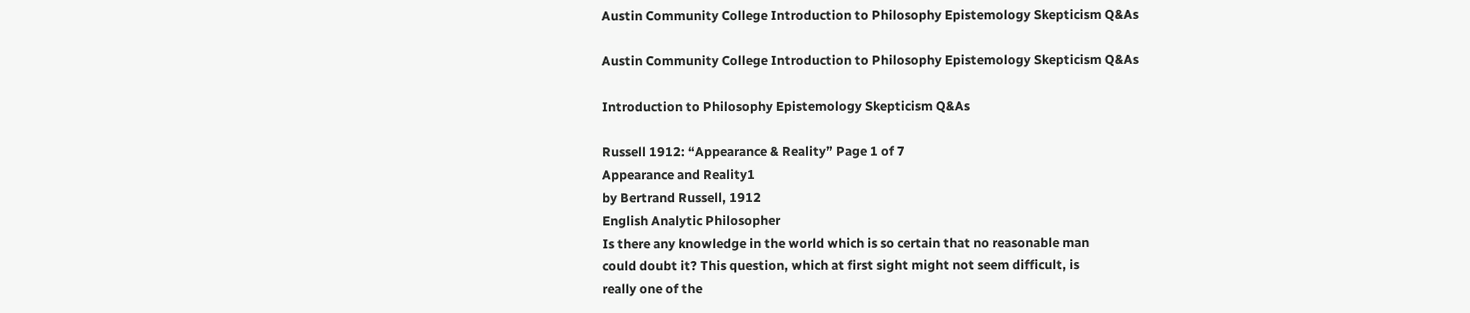Austin Community College Introduction to Philosophy Epistemology Skepticism Q&As

Austin Community College Introduction to Philosophy Epistemology Skepticism Q&As

Introduction to Philosophy Epistemology Skepticism Q&As

Russell 1912: “Appearance & Reality” Page 1 of 7
Appearance and Reality1
by Bertrand Russell, 1912
English Analytic Philosopher
Is there any knowledge in the world which is so certain that no reasonable man
could doubt it? This question, which at first sight might not seem difficult, is
really one of the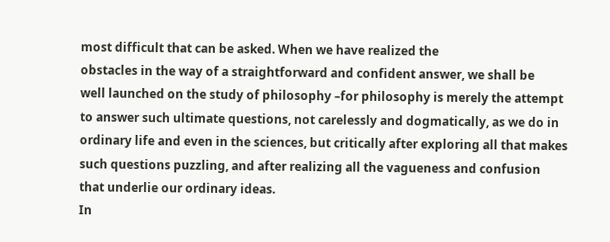most difficult that can be asked. When we have realized the
obstacles in the way of a straightforward and confident answer, we shall be
well launched on the study of philosophy –for philosophy is merely the attempt
to answer such ultimate questions, not carelessly and dogmatically, as we do in
ordinary life and even in the sciences, but critically after exploring all that makes
such questions puzzling, and after realizing all the vagueness and confusion
that underlie our ordinary ideas.
In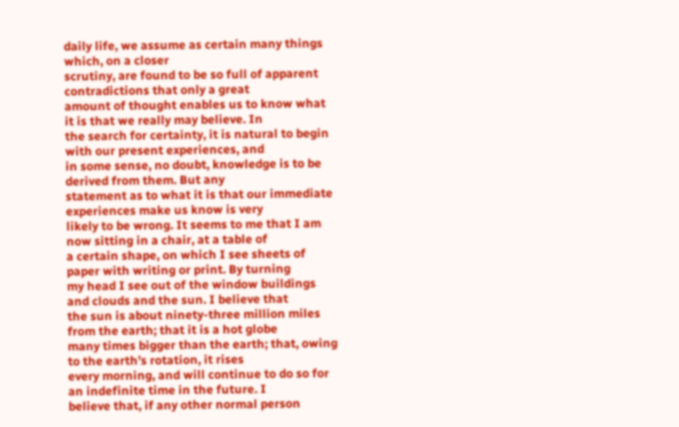daily life, we assume as certain many things which, on a closer
scrutiny, are found to be so full of apparent contradictions that only a great
amount of thought enables us to know what it is that we really may believe. In
the search for certainty, it is natural to begin with our present experiences, and
in some sense, no doubt, knowledge is to be derived from them. But any
statement as to what it is that our immediate experiences make us know is very
likely to be wrong. It seems to me that I am now sitting in a chair, at a table of
a certain shape, on which I see sheets of paper with writing or print. By turning
my head I see out of the window buildings and clouds and the sun. I believe that
the sun is about ninety-three million miles from the earth; that it is a hot globe
many times bigger than the earth; that, owing to the earth’s rotation, it rises
every morning, and will continue to do so for an indefinite time in the future. I
believe that, if any other normal person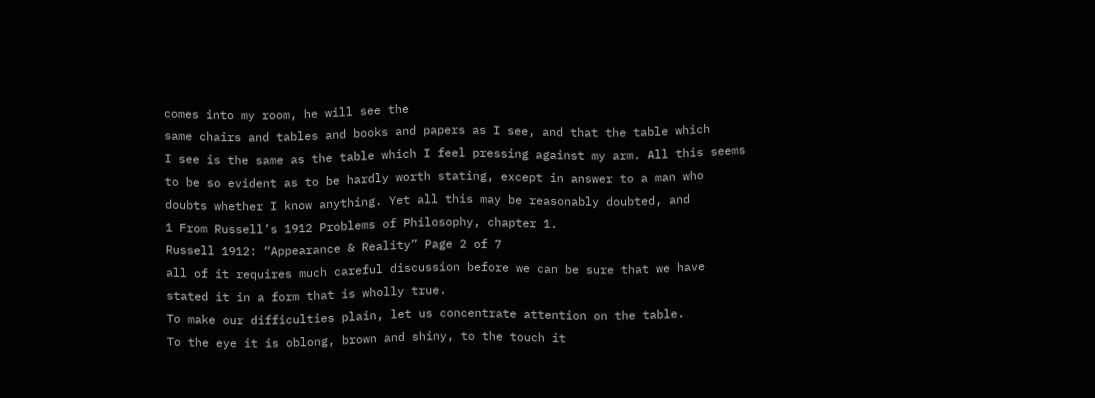comes into my room, he will see the
same chairs and tables and books and papers as I see, and that the table which
I see is the same as the table which I feel pressing against my arm. All this seems
to be so evident as to be hardly worth stating, except in answer to a man who
doubts whether I know anything. Yet all this may be reasonably doubted, and
1 From Russell’s 1912 Problems of Philosophy, chapter 1.
Russell 1912: “Appearance & Reality” Page 2 of 7
all of it requires much careful discussion before we can be sure that we have
stated it in a form that is wholly true.
To make our difficulties plain, let us concentrate attention on the table.
To the eye it is oblong, brown and shiny, to the touch it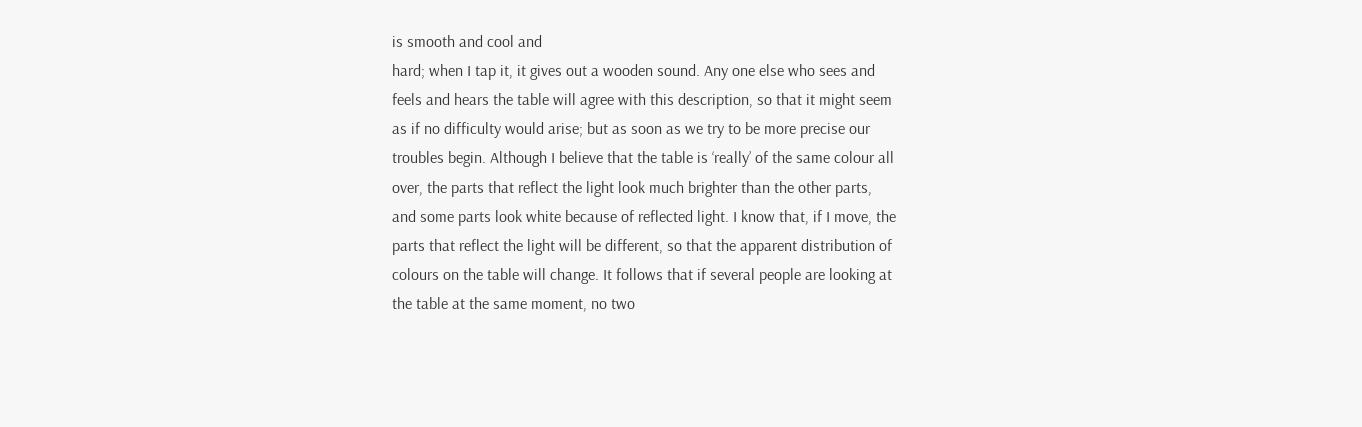is smooth and cool and
hard; when I tap it, it gives out a wooden sound. Any one else who sees and
feels and hears the table will agree with this description, so that it might seem
as if no difficulty would arise; but as soon as we try to be more precise our
troubles begin. Although I believe that the table is ‘really’ of the same colour all
over, the parts that reflect the light look much brighter than the other parts,
and some parts look white because of reflected light. I know that, if I move, the
parts that reflect the light will be different, so that the apparent distribution of
colours on the table will change. It follows that if several people are looking at
the table at the same moment, no two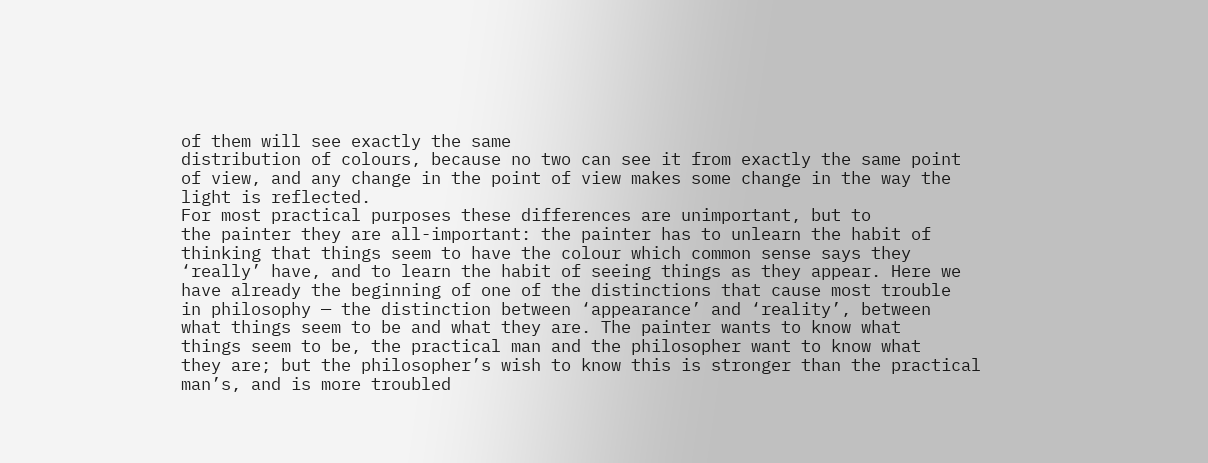of them will see exactly the same
distribution of colours, because no two can see it from exactly the same point
of view, and any change in the point of view makes some change in the way the
light is reflected.
For most practical purposes these differences are unimportant, but to
the painter they are all-important: the painter has to unlearn the habit of
thinking that things seem to have the colour which common sense says they
‘really’ have, and to learn the habit of seeing things as they appear. Here we
have already the beginning of one of the distinctions that cause most trouble
in philosophy — the distinction between ‘appearance’ and ‘reality’, between
what things seem to be and what they are. The painter wants to know what
things seem to be, the practical man and the philosopher want to know what
they are; but the philosopher’s wish to know this is stronger than the practical
man’s, and is more troubled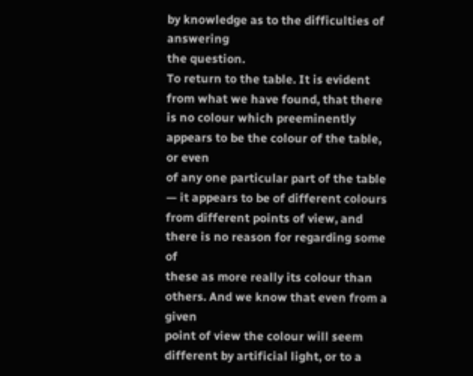by knowledge as to the difficulties of answering
the question.
To return to the table. It is evident from what we have found, that there
is no colour which preeminently appears to be the colour of the table, or even
of any one particular part of the table — it appears to be of different colours
from different points of view, and there is no reason for regarding some of
these as more really its colour than others. And we know that even from a given
point of view the colour will seem different by artificial light, or to a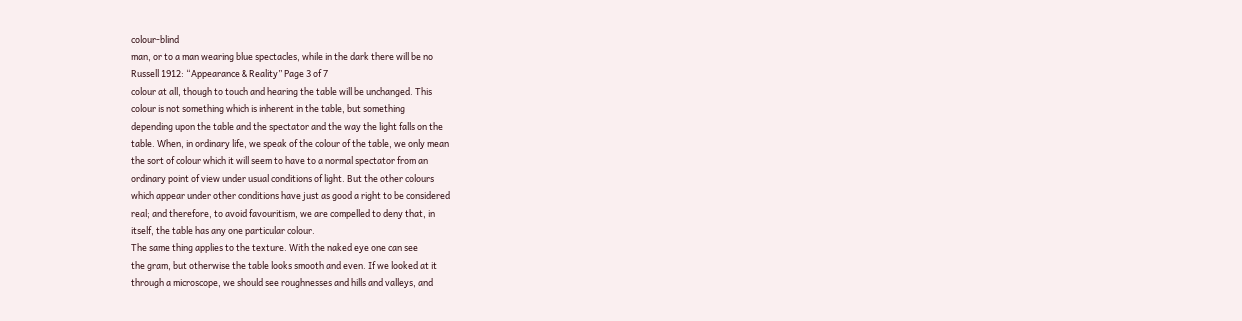colour-blind
man, or to a man wearing blue spectacles, while in the dark there will be no
Russell 1912: “Appearance & Reality” Page 3 of 7
colour at all, though to touch and hearing the table will be unchanged. This
colour is not something which is inherent in the table, but something
depending upon the table and the spectator and the way the light falls on the
table. When, in ordinary life, we speak of the colour of the table, we only mean
the sort of colour which it will seem to have to a normal spectator from an
ordinary point of view under usual conditions of light. But the other colours
which appear under other conditions have just as good a right to be considered
real; and therefore, to avoid favouritism, we are compelled to deny that, in
itself, the table has any one particular colour.
The same thing applies to the texture. With the naked eye one can see
the gram, but otherwise the table looks smooth and even. If we looked at it
through a microscope, we should see roughnesses and hills and valleys, and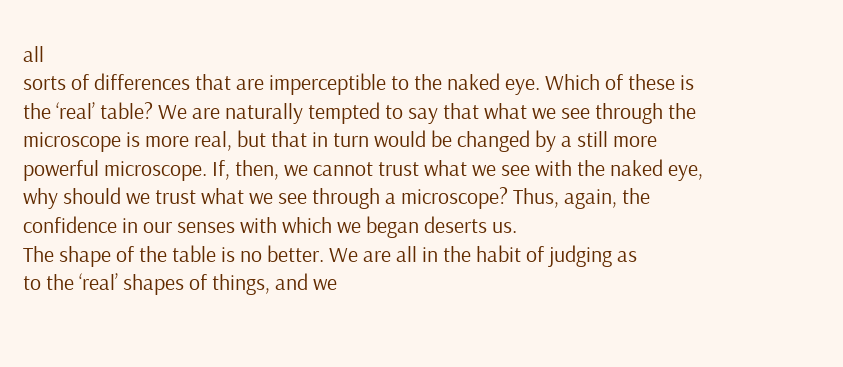all
sorts of differences that are imperceptible to the naked eye. Which of these is
the ‘real’ table? We are naturally tempted to say that what we see through the
microscope is more real, but that in turn would be changed by a still more
powerful microscope. If, then, we cannot trust what we see with the naked eye,
why should we trust what we see through a microscope? Thus, again, the
confidence in our senses with which we began deserts us.
The shape of the table is no better. We are all in the habit of judging as
to the ‘real’ shapes of things, and we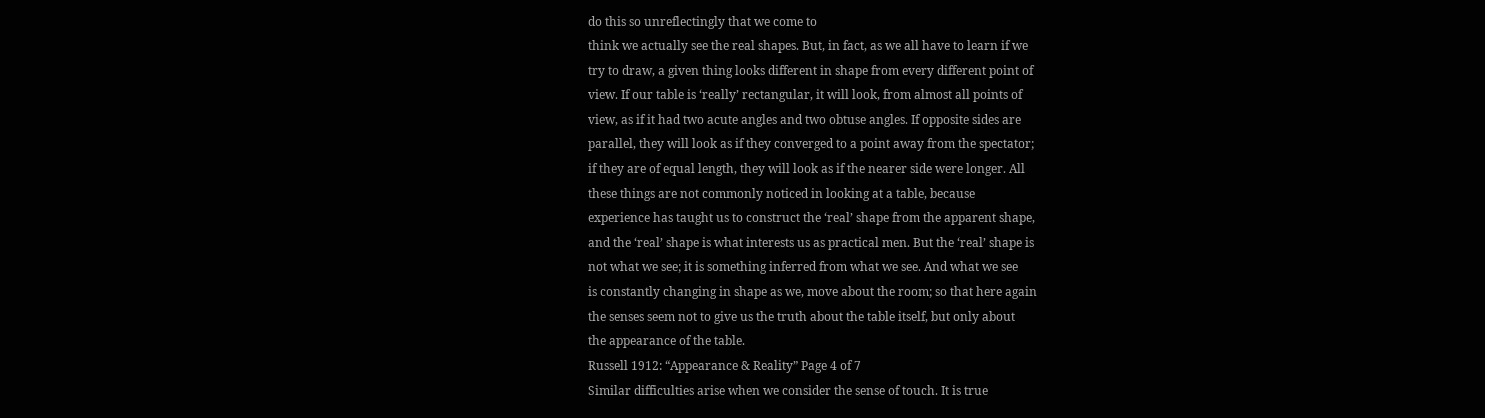do this so unreflectingly that we come to
think we actually see the real shapes. But, in fact, as we all have to learn if we
try to draw, a given thing looks different in shape from every different point of
view. If our table is ‘really’ rectangular, it will look, from almost all points of
view, as if it had two acute angles and two obtuse angles. If opposite sides are
parallel, they will look as if they converged to a point away from the spectator;
if they are of equal length, they will look as if the nearer side were longer. All
these things are not commonly noticed in looking at a table, because
experience has taught us to construct the ‘real’ shape from the apparent shape,
and the ‘real’ shape is what interests us as practical men. But the ‘real’ shape is
not what we see; it is something inferred from what we see. And what we see
is constantly changing in shape as we, move about the room; so that here again
the senses seem not to give us the truth about the table itself, but only about
the appearance of the table.
Russell 1912: “Appearance & Reality” Page 4 of 7
Similar difficulties arise when we consider the sense of touch. It is true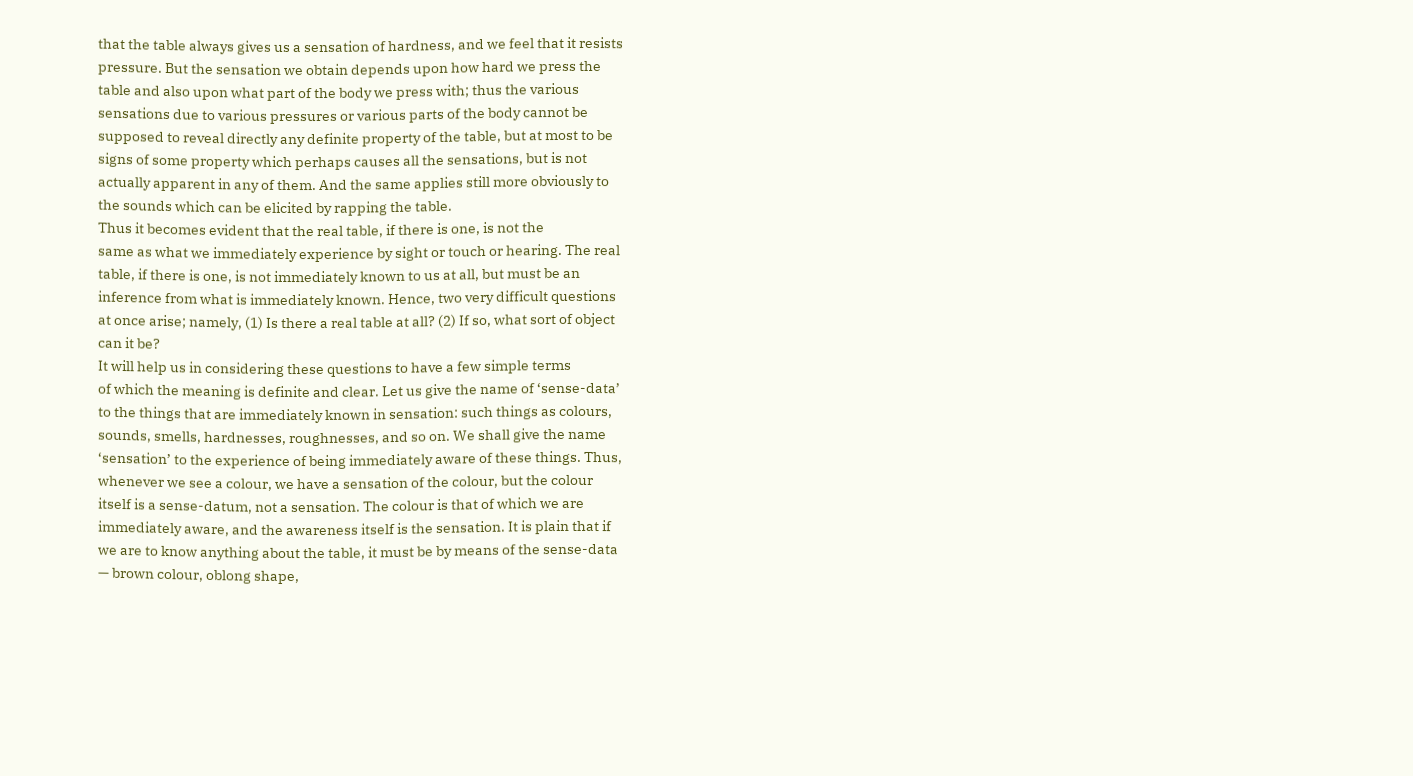that the table always gives us a sensation of hardness, and we feel that it resists
pressure. But the sensation we obtain depends upon how hard we press the
table and also upon what part of the body we press with; thus the various
sensations due to various pressures or various parts of the body cannot be
supposed to reveal directly any definite property of the table, but at most to be
signs of some property which perhaps causes all the sensations, but is not
actually apparent in any of them. And the same applies still more obviously to
the sounds which can be elicited by rapping the table.
Thus it becomes evident that the real table, if there is one, is not the
same as what we immediately experience by sight or touch or hearing. The real
table, if there is one, is not immediately known to us at all, but must be an
inference from what is immediately known. Hence, two very difficult questions
at once arise; namely, (1) Is there a real table at all? (2) If so, what sort of object
can it be?
It will help us in considering these questions to have a few simple terms
of which the meaning is definite and clear. Let us give the name of ‘sense-data’
to the things that are immediately known in sensation: such things as colours,
sounds, smells, hardnesses, roughnesses, and so on. We shall give the name
‘sensation’ to the experience of being immediately aware of these things. Thus,
whenever we see a colour, we have a sensation of the colour, but the colour
itself is a sense-datum, not a sensation. The colour is that of which we are
immediately aware, and the awareness itself is the sensation. It is plain that if
we are to know anything about the table, it must be by means of the sense-data
— brown colour, oblong shape,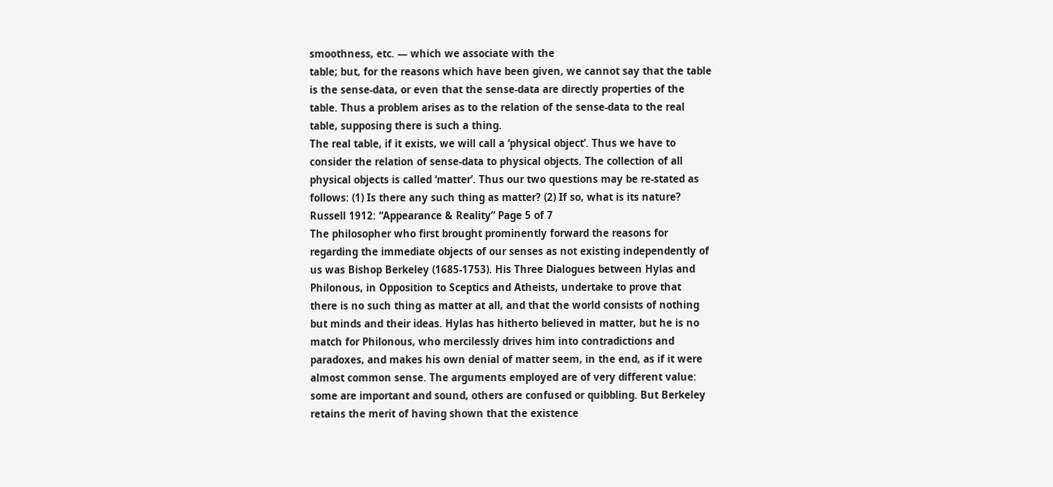smoothness, etc. — which we associate with the
table; but, for the reasons which have been given, we cannot say that the table
is the sense-data, or even that the sense-data are directly properties of the
table. Thus a problem arises as to the relation of the sense-data to the real
table, supposing there is such a thing.
The real table, if it exists, we will call a ‘physical object’. Thus we have to
consider the relation of sense-data to physical objects. The collection of all
physical objects is called ‘matter’. Thus our two questions may be re-stated as
follows: (1) Is there any such thing as matter? (2) If so, what is its nature?
Russell 1912: “Appearance & Reality” Page 5 of 7
The philosopher who first brought prominently forward the reasons for
regarding the immediate objects of our senses as not existing independently of
us was Bishop Berkeley (1685-1753). His Three Dialogues between Hylas and
Philonous, in Opposition to Sceptics and Atheists, undertake to prove that
there is no such thing as matter at all, and that the world consists of nothing
but minds and their ideas. Hylas has hitherto believed in matter, but he is no
match for Philonous, who mercilessly drives him into contradictions and
paradoxes, and makes his own denial of matter seem, in the end, as if it were
almost common sense. The arguments employed are of very different value:
some are important and sound, others are confused or quibbling. But Berkeley
retains the merit of having shown that the existence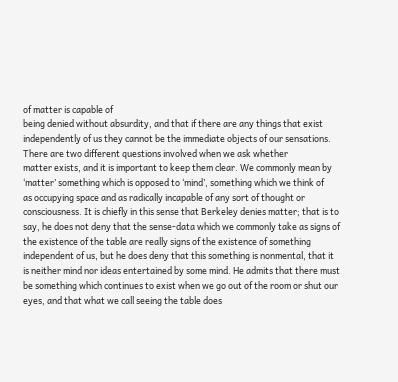of matter is capable of
being denied without absurdity, and that if there are any things that exist
independently of us they cannot be the immediate objects of our sensations.
There are two different questions involved when we ask whether
matter exists, and it is important to keep them clear. We commonly mean by
‘matter’ something which is opposed to ‘mind’, something which we think of
as occupying space and as radically incapable of any sort of thought or
consciousness. It is chiefly in this sense that Berkeley denies matter; that is to
say, he does not deny that the sense-data which we commonly take as signs of
the existence of the table are really signs of the existence of something
independent of us, but he does deny that this something is nonmental, that it
is neither mind nor ideas entertained by some mind. He admits that there must
be something which continues to exist when we go out of the room or shut our
eyes, and that what we call seeing the table does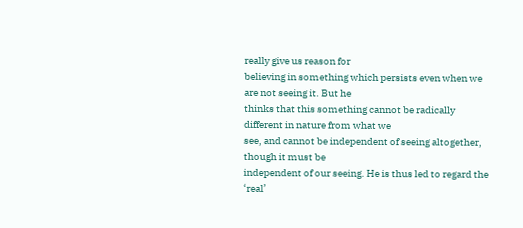really give us reason for
believing in something which persists even when we are not seeing it. But he
thinks that this something cannot be radically different in nature from what we
see, and cannot be independent of seeing altogether, though it must be
independent of our seeing. He is thus led to regard the ‘real’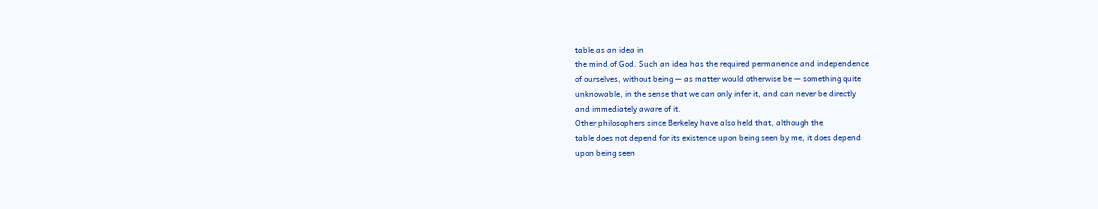table as an idea in
the mind of God. Such an idea has the required permanence and independence
of ourselves, without being — as matter would otherwise be — something quite
unknowable, in the sense that we can only infer it, and can never be directly
and immediately aware of it.
Other philosophers since Berkeley have also held that, although the
table does not depend for its existence upon being seen by me, it does depend
upon being seen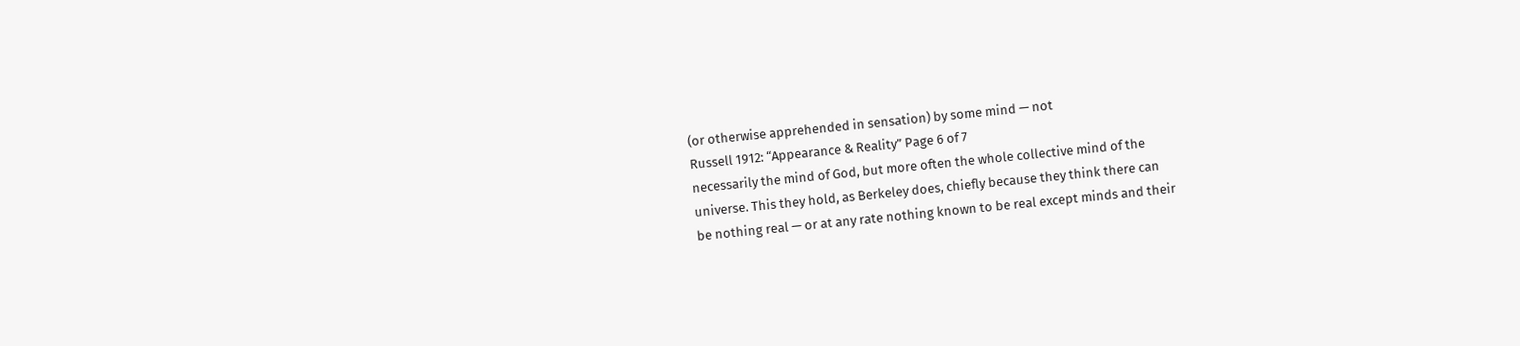(or otherwise apprehended in sensation) by some mind — not
Russell 1912: “Appearance & Reality” Page 6 of 7
necessarily the mind of God, but more often the whole collective mind of the
universe. This they hold, as Berkeley does, chiefly because they think there can
be nothing real — or at any rate nothing known to be real except minds and their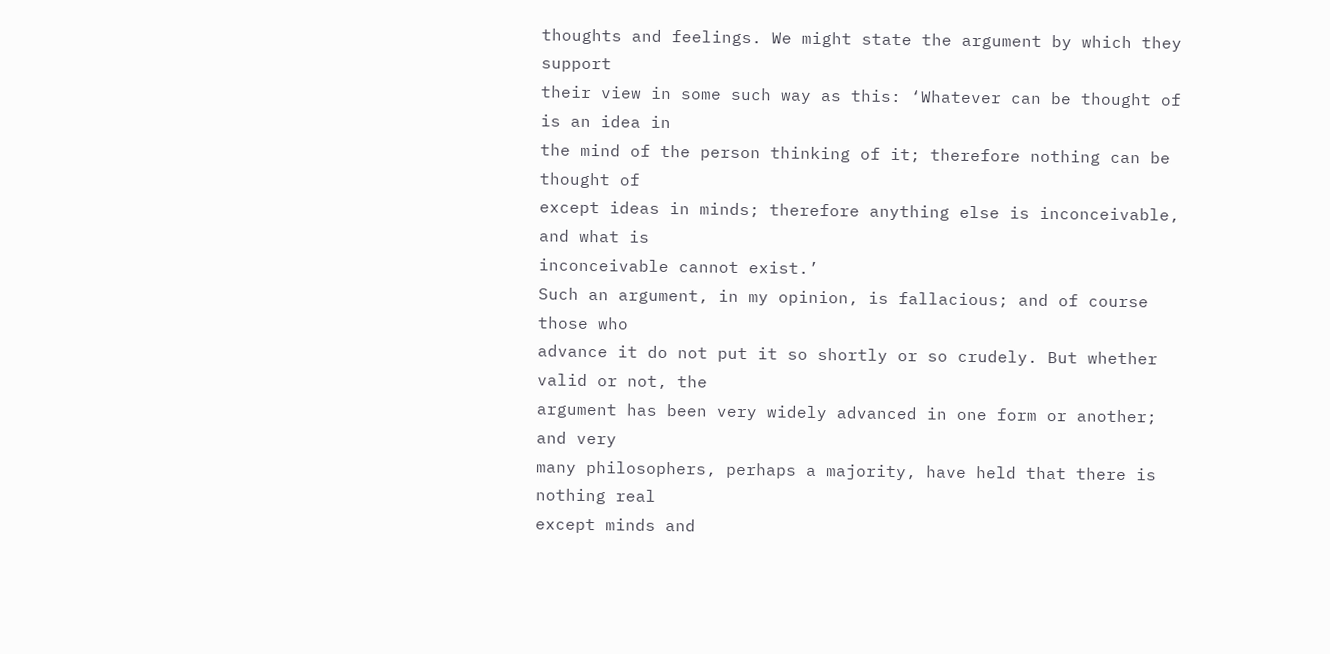thoughts and feelings. We might state the argument by which they support
their view in some such way as this: ‘Whatever can be thought of is an idea in
the mind of the person thinking of it; therefore nothing can be thought of
except ideas in minds; therefore anything else is inconceivable, and what is
inconceivable cannot exist.’
Such an argument, in my opinion, is fallacious; and of course those who
advance it do not put it so shortly or so crudely. But whether valid or not, the
argument has been very widely advanced in one form or another; and very
many philosophers, perhaps a majority, have held that there is nothing real
except minds and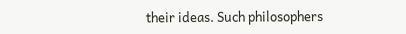their ideas. Such philosophers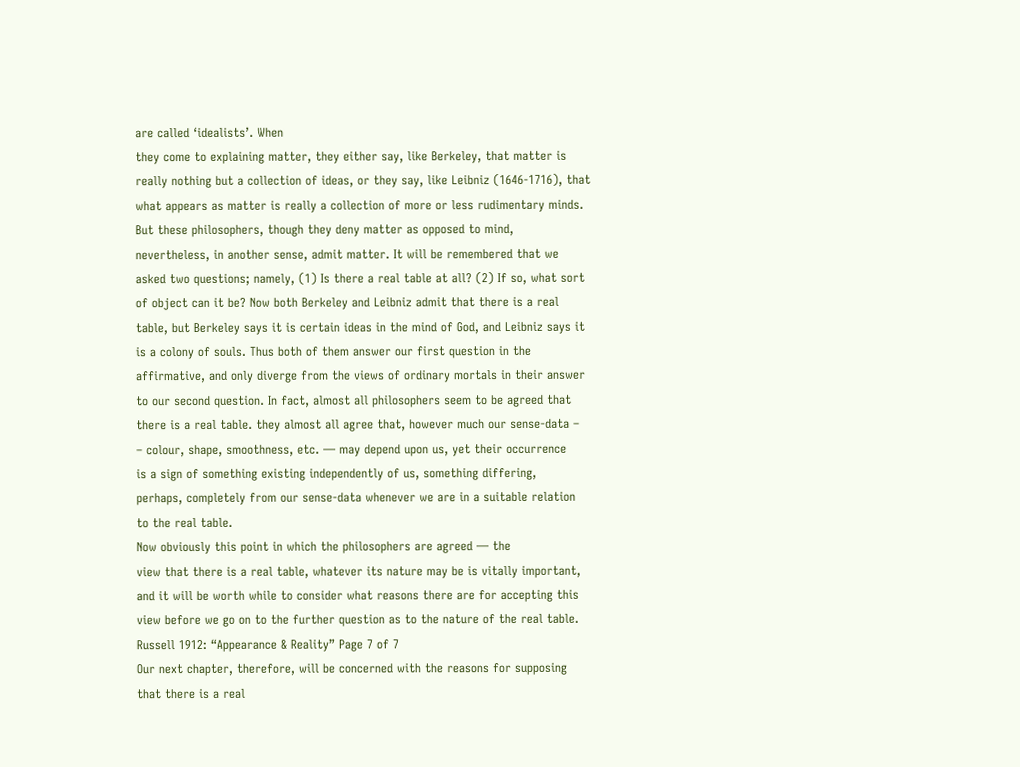are called ‘idealists’. When
they come to explaining matter, they either say, like Berkeley, that matter is
really nothing but a collection of ideas, or they say, like Leibniz (1646-1716), that
what appears as matter is really a collection of more or less rudimentary minds.
But these philosophers, though they deny matter as opposed to mind,
nevertheless, in another sense, admit matter. It will be remembered that we
asked two questions; namely, (1) Is there a real table at all? (2) If so, what sort
of object can it be? Now both Berkeley and Leibniz admit that there is a real
table, but Berkeley says it is certain ideas in the mind of God, and Leibniz says it
is a colony of souls. Thus both of them answer our first question in the
affirmative, and only diverge from the views of ordinary mortals in their answer
to our second question. In fact, almost all philosophers seem to be agreed that
there is a real table. they almost all agree that, however much our sense-data –
– colour, shape, smoothness, etc. — may depend upon us, yet their occurrence
is a sign of something existing independently of us, something differing,
perhaps, completely from our sense-data whenever we are in a suitable relation
to the real table.
Now obviously this point in which the philosophers are agreed — the
view that there is a real table, whatever its nature may be is vitally important,
and it will be worth while to consider what reasons there are for accepting this
view before we go on to the further question as to the nature of the real table.
Russell 1912: “Appearance & Reality” Page 7 of 7
Our next chapter, therefore, will be concerned with the reasons for supposing
that there is a real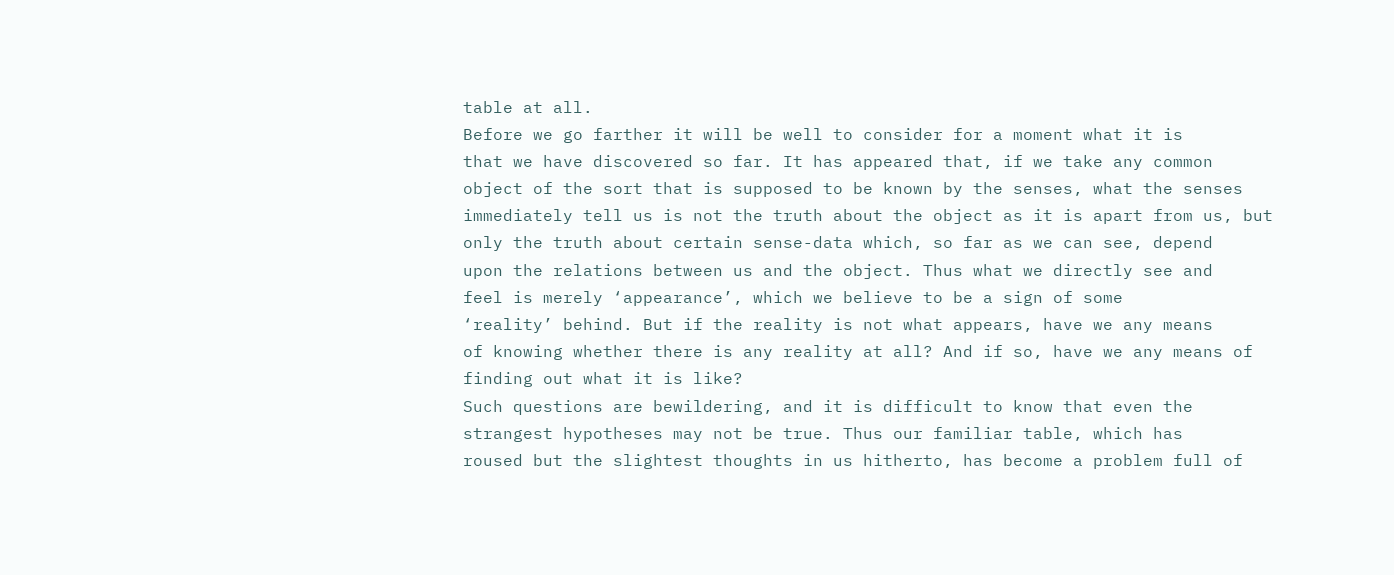table at all.
Before we go farther it will be well to consider for a moment what it is
that we have discovered so far. It has appeared that, if we take any common
object of the sort that is supposed to be known by the senses, what the senses
immediately tell us is not the truth about the object as it is apart from us, but
only the truth about certain sense-data which, so far as we can see, depend
upon the relations between us and the object. Thus what we directly see and
feel is merely ‘appearance’, which we believe to be a sign of some
‘reality’ behind. But if the reality is not what appears, have we any means
of knowing whether there is any reality at all? And if so, have we any means of
finding out what it is like?
Such questions are bewildering, and it is difficult to know that even the
strangest hypotheses may not be true. Thus our familiar table, which has
roused but the slightest thoughts in us hitherto, has become a problem full of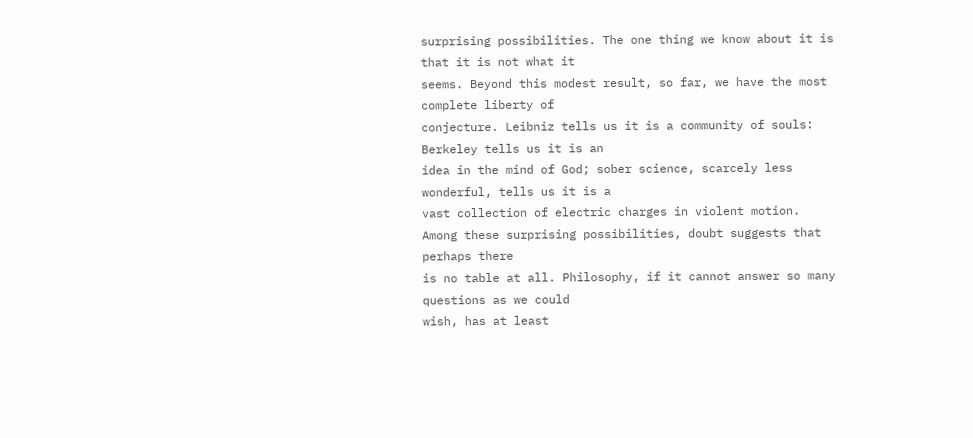surprising possibilities. The one thing we know about it is that it is not what it
seems. Beyond this modest result, so far, we have the most complete liberty of
conjecture. Leibniz tells us it is a community of souls: Berkeley tells us it is an
idea in the mind of God; sober science, scarcely less wonderful, tells us it is a
vast collection of electric charges in violent motion.
Among these surprising possibilities, doubt suggests that perhaps there
is no table at all. Philosophy, if it cannot answer so many questions as we could
wish, has at least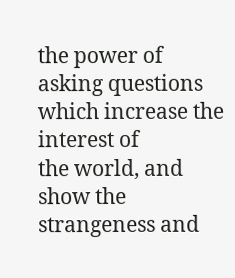the power of asking questions which increase the interest of
the world, and show the strangeness and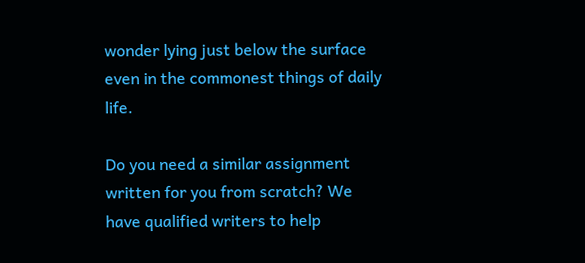wonder lying just below the surface
even in the commonest things of daily life.

Do you need a similar assignment written for you from scratch? We have qualified writers to help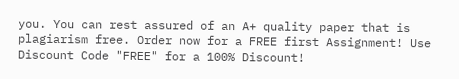you. You can rest assured of an A+ quality paper that is plagiarism free. Order now for a FREE first Assignment! Use Discount Code "FREE" for a 100% Discount!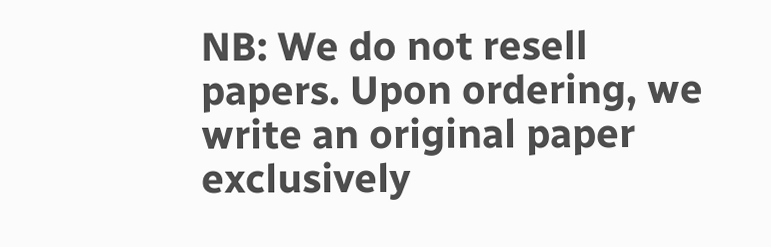NB: We do not resell papers. Upon ordering, we write an original paper exclusively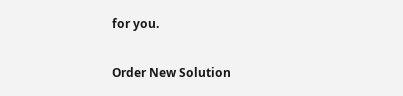for you.

Order New Solution